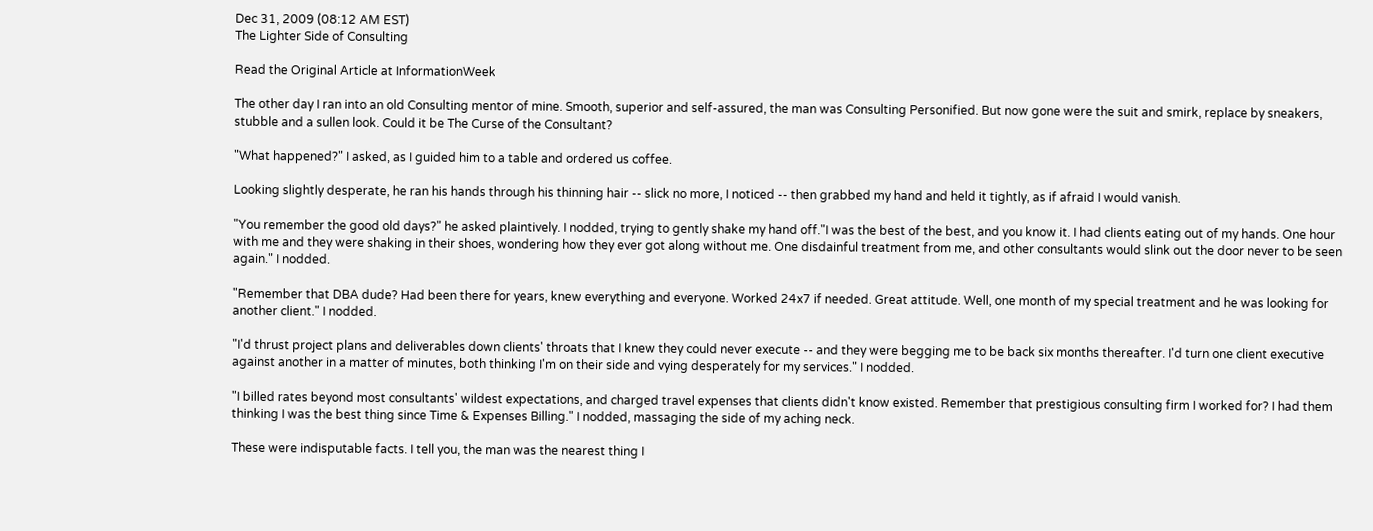Dec 31, 2009 (08:12 AM EST)
The Lighter Side of Consulting

Read the Original Article at InformationWeek

The other day I ran into an old Consulting mentor of mine. Smooth, superior and self-assured, the man was Consulting Personified. But now gone were the suit and smirk, replace by sneakers, stubble and a sullen look. Could it be The Curse of the Consultant?

"What happened?" I asked, as I guided him to a table and ordered us coffee.

Looking slightly desperate, he ran his hands through his thinning hair -- slick no more, I noticed -- then grabbed my hand and held it tightly, as if afraid I would vanish.

"You remember the good old days?" he asked plaintively. I nodded, trying to gently shake my hand off."I was the best of the best, and you know it. I had clients eating out of my hands. One hour with me and they were shaking in their shoes, wondering how they ever got along without me. One disdainful treatment from me, and other consultants would slink out the door never to be seen again." I nodded.

"Remember that DBA dude? Had been there for years, knew everything and everyone. Worked 24x7 if needed. Great attitude. Well, one month of my special treatment and he was looking for another client." I nodded.

"I'd thrust project plans and deliverables down clients' throats that I knew they could never execute -- and they were begging me to be back six months thereafter. I'd turn one client executive against another in a matter of minutes, both thinking I'm on their side and vying desperately for my services." I nodded.

"I billed rates beyond most consultants' wildest expectations, and charged travel expenses that clients didn't know existed. Remember that prestigious consulting firm I worked for? I had them thinking I was the best thing since Time & Expenses Billing." I nodded, massaging the side of my aching neck.

These were indisputable facts. I tell you, the man was the nearest thing I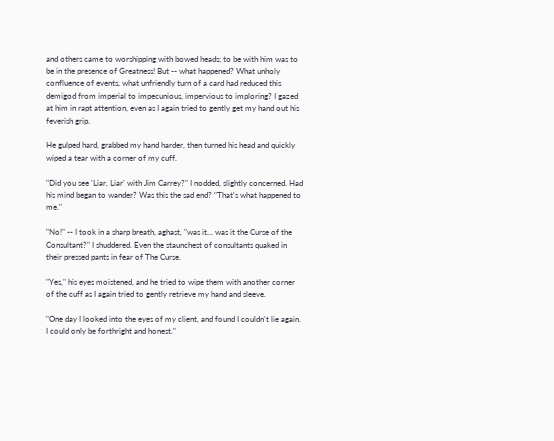and others came to worshipping with bowed heads; to be with him was to be in the presence of Greatness! But -- what happened? What unholy confluence of events, what unfriendly turn of a card had reduced this demigod from imperial to impecunious, impervious to imploring? I gazed at him in rapt attention, even as I again tried to gently get my hand out his feverish grip.

He gulped hard, grabbed my hand harder, then turned his head and quickly wiped a tear with a corner of my cuff.

"Did you see 'Liar, Liar' with Jim Carrey?" I nodded, slightly concerned. Had his mind began to wander? Was this the sad end? "That's what happened to me."

"No!" -- I took in a sharp breath, aghast, "was it... was it the Curse of the Consultant?" I shuddered. Even the staunchest of consultants quaked in their pressed pants in fear of The Curse.

"Yes," his eyes moistened, and he tried to wipe them with another corner of the cuff as I again tried to gently retrieve my hand and sleeve.

"One day I looked into the eyes of my client, and found I couldn't lie again. I could only be forthright and honest."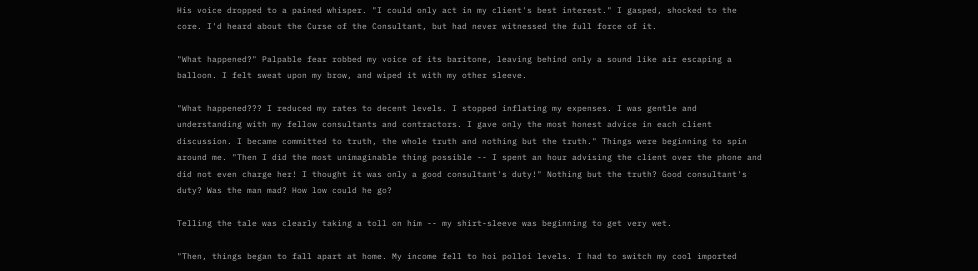His voice dropped to a pained whisper. "I could only act in my client's best interest." I gasped, shocked to the core. I'd heard about the Curse of the Consultant, but had never witnessed the full force of it.

"What happened?" Palpable fear robbed my voice of its baritone, leaving behind only a sound like air escaping a balloon. I felt sweat upon my brow, and wiped it with my other sleeve.

"What happened??? I reduced my rates to decent levels. I stopped inflating my expenses. I was gentle and understanding with my fellow consultants and contractors. I gave only the most honest advice in each client discussion. I became committed to truth, the whole truth and nothing but the truth." Things were beginning to spin around me. "Then I did the most unimaginable thing possible -- I spent an hour advising the client over the phone and did not even charge her! I thought it was only a good consultant's duty!" Nothing but the truth? Good consultant's duty? Was the man mad? How low could he go?

Telling the tale was clearly taking a toll on him -- my shirt-sleeve was beginning to get very wet.

"Then, things began to fall apart at home. My income fell to hoi polloi levels. I had to switch my cool imported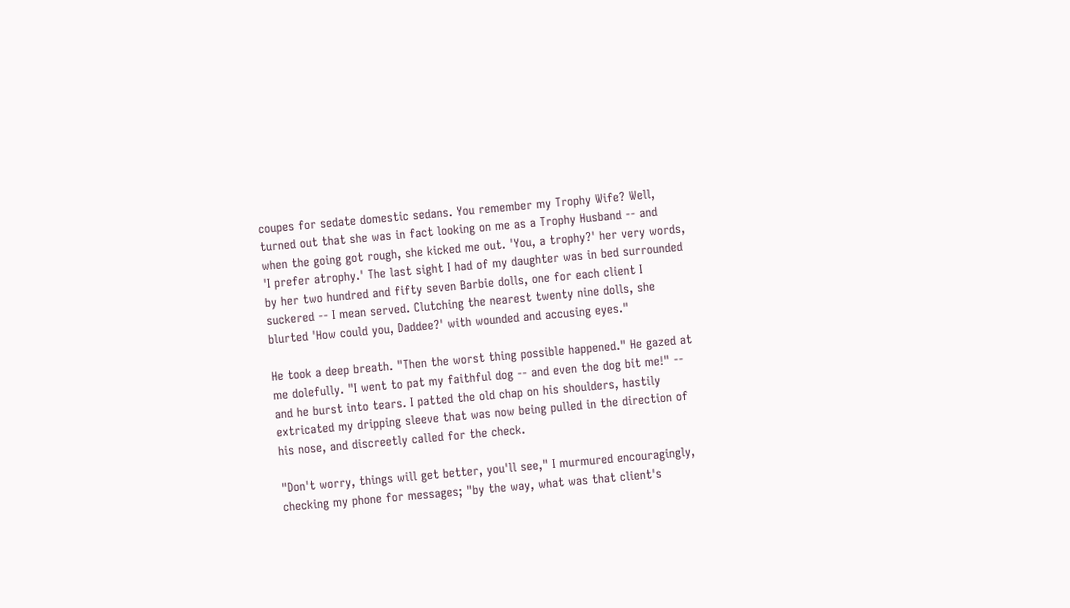coupes for sedate domestic sedans. You remember my Trophy Wife? Well, turned out that she was in fact looking on me as a Trophy Husband -- and when the going got rough, she kicked me out. 'You, a trophy?' her very words, 'I prefer atrophy.' The last sight I had of my daughter was in bed surrounded by her two hundred and fifty seven Barbie dolls, one for each client I suckered -- I mean served. Clutching the nearest twenty nine dolls, she blurted 'How could you, Daddee?' with wounded and accusing eyes."

He took a deep breath. "Then the worst thing possible happened." He gazed at me dolefully. "I went to pat my faithful dog -- and even the dog bit me!" -- and he burst into tears. I patted the old chap on his shoulders, hastily extricated my dripping sleeve that was now being pulled in the direction of his nose, and discreetly called for the check.

"Don't worry, things will get better, you'll see," I murmured encouragingly, checking my phone for messages; "by the way, what was that client's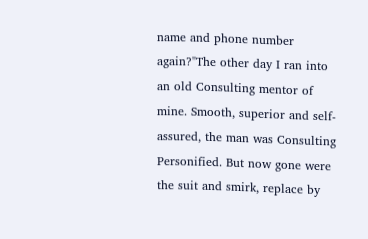name and phone number again?"The other day I ran into an old Consulting mentor of mine. Smooth, superior and self-assured, the man was Consulting Personified. But now gone were the suit and smirk, replace by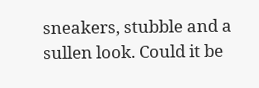sneakers, stubble and a sullen look. Could it be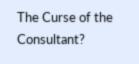The Curse of the Consultant?